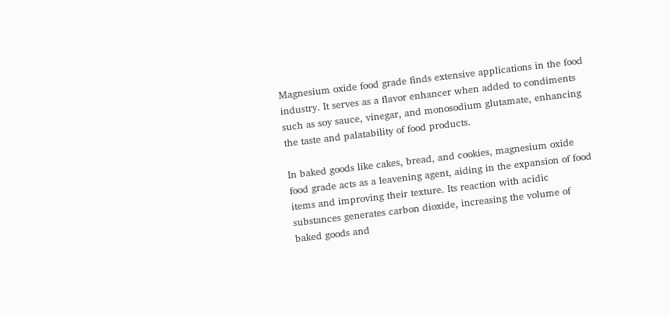Magnesium oxide food grade finds extensive applications in the food industry. It serves as a flavor enhancer when added to condiments such as soy sauce, vinegar, and monosodium glutamate, enhancing the taste and palatability of food products.

In baked goods like cakes, bread, and cookies, magnesium oxide food grade acts as a leavening agent, aiding in the expansion of food items and improving their texture. Its reaction with acidic substances generates carbon dioxide, increasing the volume of baked goods and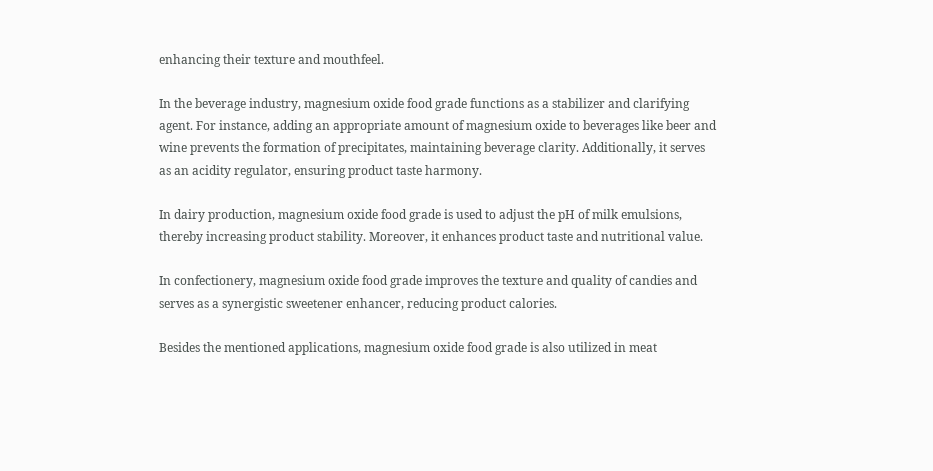enhancing their texture and mouthfeel.

In the beverage industry, magnesium oxide food grade functions as a stabilizer and clarifying agent. For instance, adding an appropriate amount of magnesium oxide to beverages like beer and wine prevents the formation of precipitates, maintaining beverage clarity. Additionally, it serves as an acidity regulator, ensuring product taste harmony.

In dairy production, magnesium oxide food grade is used to adjust the pH of milk emulsions, thereby increasing product stability. Moreover, it enhances product taste and nutritional value.

In confectionery, magnesium oxide food grade improves the texture and quality of candies and serves as a synergistic sweetener enhancer, reducing product calories.

Besides the mentioned applications, magnesium oxide food grade is also utilized in meat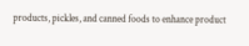products, pickles, and canned foods to enhance product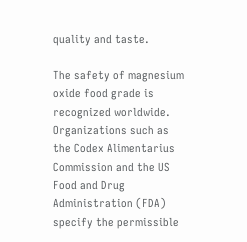quality and taste.

The safety of magnesium oxide food grade is recognized worldwide. Organizations such as the Codex Alimentarius Commission and the US Food and Drug Administration (FDA) specify the permissible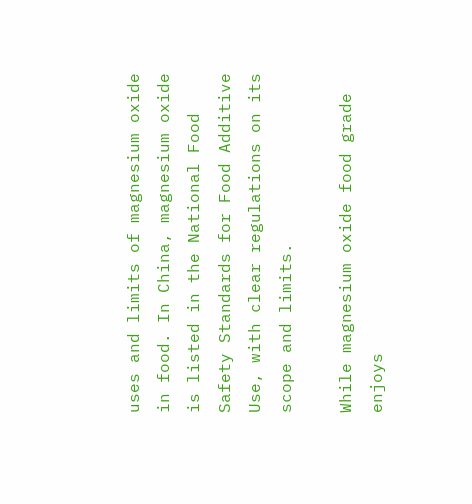uses and limits of magnesium oxide in food. In China, magnesium oxide is listed in the National Food Safety Standards for Food Additive Use, with clear regulations on its scope and limits.

While magnesium oxide food grade enjoys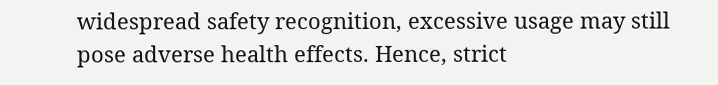widespread safety recognition, excessive usage may still pose adverse health effects. Hence, strict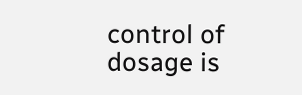control of dosage is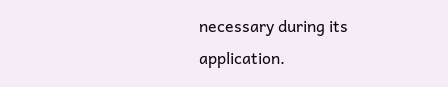necessary during its application.